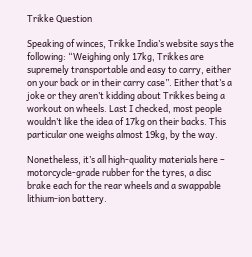Trikke Question

Speaking of winces, Trikke India’s website says the following: “Weighing only 17kg, Trikkes are supremely transportable and easy to carry, either on your back or in their carry case”. Either that’s a joke or they aren’t kidding about Trikkes being a workout on wheels. Last I checked, most people wouldn’t like the idea of 17kg on their backs. This particular one weighs almost 19kg, by the way.

Nonetheless, it’s all high-quality materials here – motorcycle-grade rubber for the tyres, a disc brake each for the rear wheels and a swappable lithium-ion battery.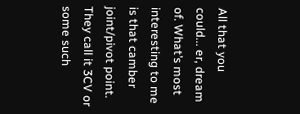All that you could... er, dream of. What’s most interesting to me is that camber joint/pivot point. They call it 3CV or some such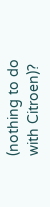(nothing to do with Citroen)?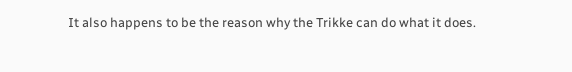It also happens to be the reason why the Trikke can do what it does.